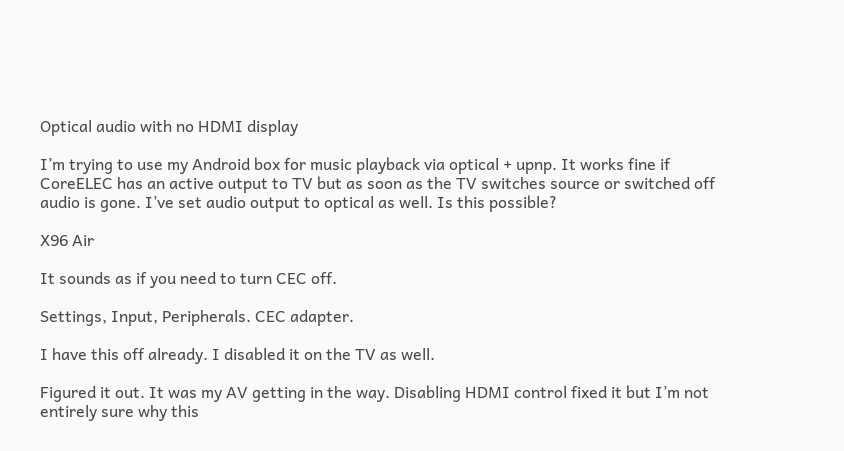Optical audio with no HDMI display

I’m trying to use my Android box for music playback via optical + upnp. It works fine if CoreELEC has an active output to TV but as soon as the TV switches source or switched off audio is gone. I’ve set audio output to optical as well. Is this possible?

X96 Air

It sounds as if you need to turn CEC off.

Settings, Input, Peripherals. CEC adapter.

I have this off already. I disabled it on the TV as well.

Figured it out. It was my AV getting in the way. Disabling HDMI control fixed it but I’m not entirely sure why this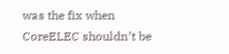was the fix when CoreELEC shouldn’t be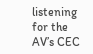listening for the AV’s CEC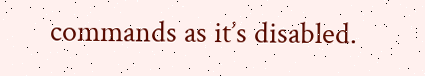commands as it’s disabled.